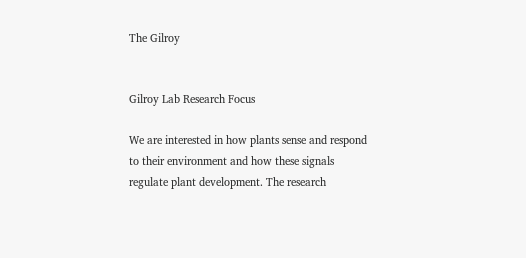The Gilroy


Gilroy Lab Research Focus

We are interested in how plants sense and respond to their environment and how these signals regulate plant development. The research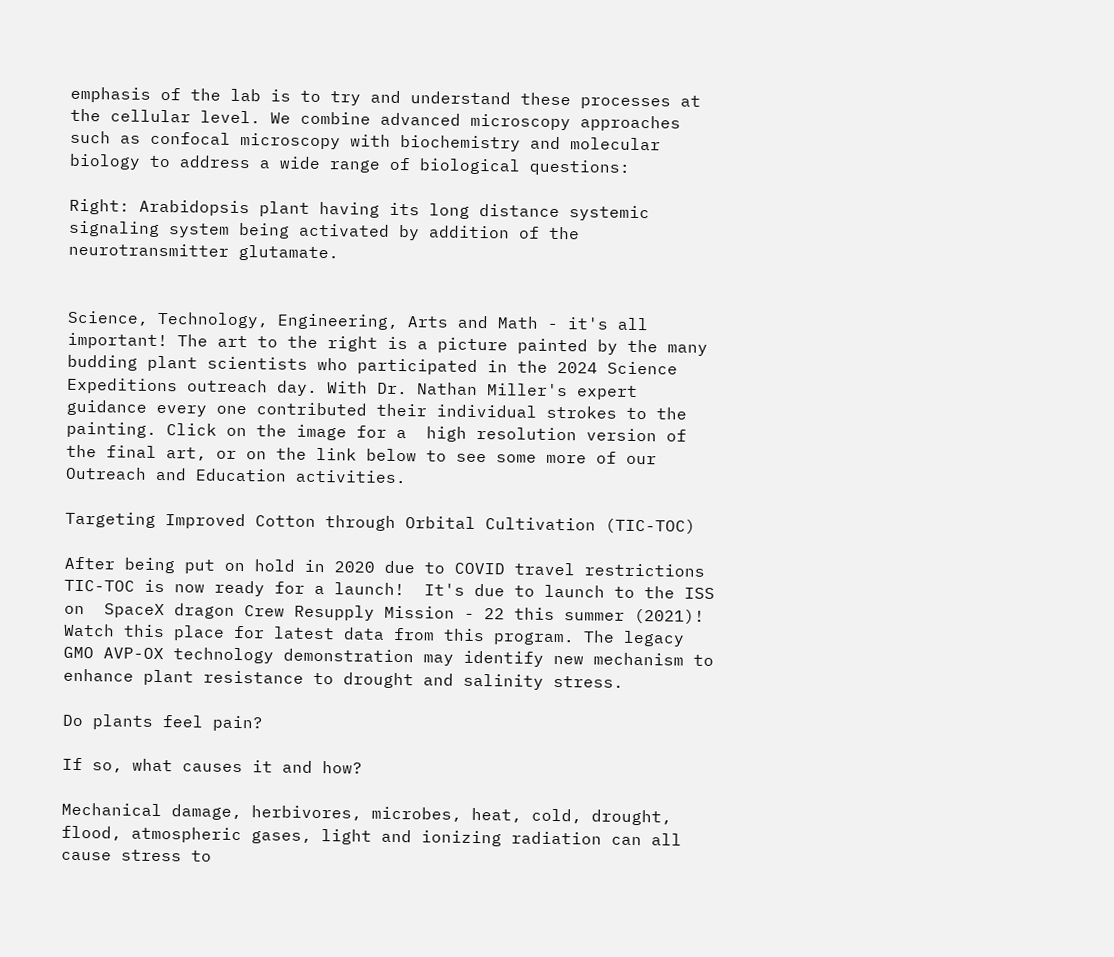emphasis of the lab is to try and understand these processes at the cellular level. We combine advanced microscopy approaches such as confocal microscopy with biochemistry and molecular biology to address a wide range of biological questions:

Right: Arabidopsis plant having its long distance systemic signaling system being activated by addition of the neurotransmitter glutamate.


Science, Technology, Engineering, Arts and Math - it's all important! The art to the right is a picture painted by the many budding plant scientists who participated in the 2024 Science Expeditions outreach day. With Dr. Nathan Miller's expert guidance every one contributed their individual strokes to the  painting. Click on the image for a  high resolution version of the final art, or on the link below to see some more of our Outreach and Education activities.

Targeting Improved Cotton through Orbital Cultivation (TIC-TOC)

After being put on hold in 2020 due to COVID travel restrictions TIC-TOC is now ready for a launch!  It's due to launch to the ISS on  SpaceX dragon Crew Resupply Mission - 22 this summer (2021)! Watch this place for latest data from this program. The legacy GMO AVP-OX technology demonstration may identify new mechanism to enhance plant resistance to drought and salinity stress.

Do plants feel pain?

If so, what causes it and how?

Mechanical damage, herbivores, microbes, heat, cold, drought, flood, atmospheric gases, light and ionizing radiation can all cause stress to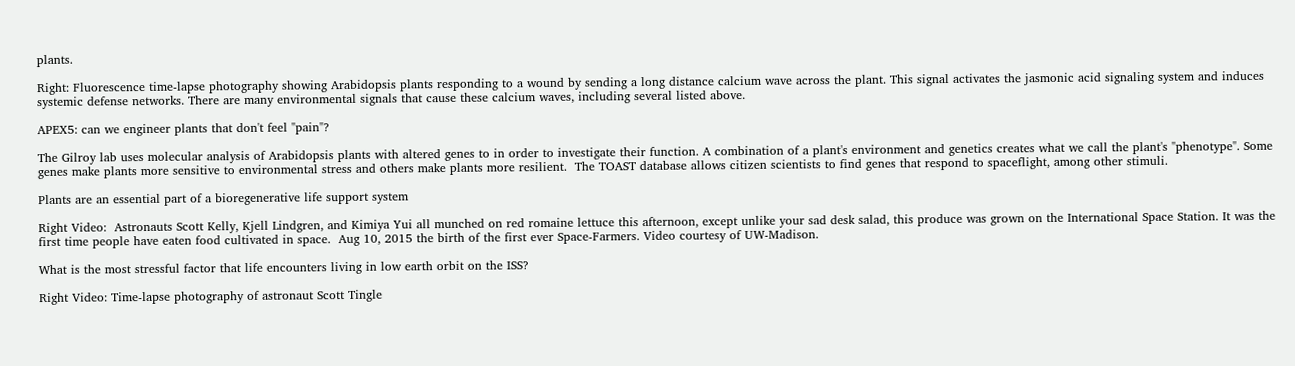plants.

Right: Fluorescence time-lapse photography showing Arabidopsis plants responding to a wound by sending a long distance calcium wave across the plant. This signal activates the jasmonic acid signaling system and induces systemic defense networks. There are many environmental signals that cause these calcium waves, including several listed above.

APEX5: can we engineer plants that don't feel "pain"?

The Gilroy lab uses molecular analysis of Arabidopsis plants with altered genes to in order to investigate their function. A combination of a plant's environment and genetics creates what we call the plant's "phenotype". Some genes make plants more sensitive to environmental stress and others make plants more resilient.  The TOAST database allows citizen scientists to find genes that respond to spaceflight, among other stimuli.

Plants are an essential part of a bioregenerative life support system

Right Video:  Astronauts Scott Kelly, Kjell Lindgren, and Kimiya Yui all munched on red romaine lettuce this afternoon, except unlike your sad desk salad, this produce was grown on the International Space Station. It was the first time people have eaten food cultivated in space.  Aug 10, 2015 the birth of the first ever Space-Farmers. Video courtesy of UW-Madison.

What is the most stressful factor that life encounters living in low earth orbit on the ISS?

Right Video: Time-lapse photography of astronaut Scott Tingle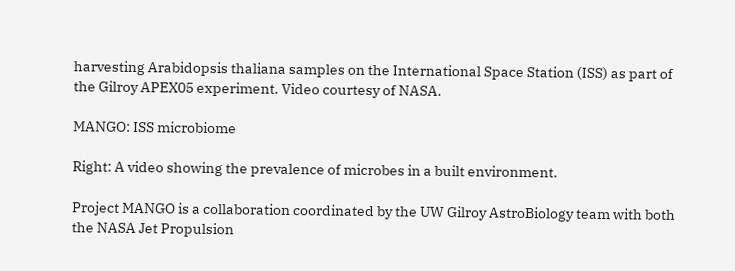harvesting Arabidopsis thaliana samples on the International Space Station (ISS) as part of the Gilroy APEX05 experiment. Video courtesy of NASA.

MANGO: ISS microbiome

Right: A video showing the prevalence of microbes in a built environment.

Project MANGO is a collaboration coordinated by the UW Gilroy AstroBiology team with both the NASA Jet Propulsion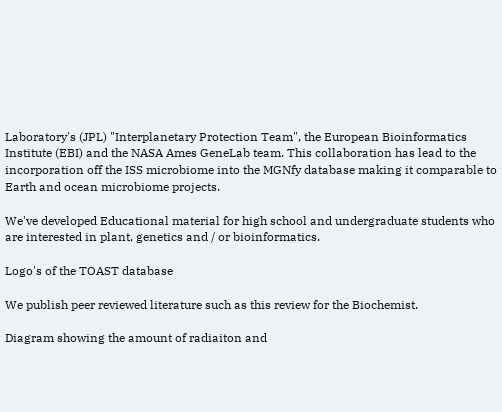Laboratory's (JPL) "Interplanetary Protection Team", the European Bioinformatics Institute (EBI) and the NASA Ames GeneLab team. This collaboration has lead to the incorporation off the ISS microbiome into the MGNfy database making it comparable to Earth and ocean microbiome projects.

We've developed Educational material for high school and undergraduate students who are interested in plant, genetics and / or bioinformatics.

Logo's of the TOAST database

We publish peer reviewed literature such as this review for the Biochemist.

Diagram showing the amount of radiaiton and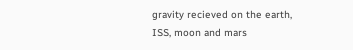gravity recieved on the earth, ISS, moon and mars